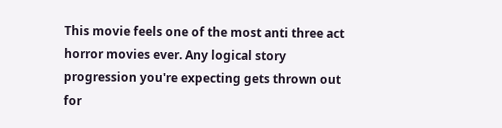This movie feels one of the most anti three act horror movies ever. Any logical story progression you're expecting gets thrown out for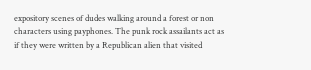expository scenes of dudes walking around a forest or non characters using payphones. The punk rock assailants act as if they were written by a Republican alien that visited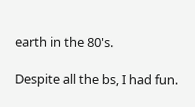earth in the 80's.

Despite all the bs, I had fun.